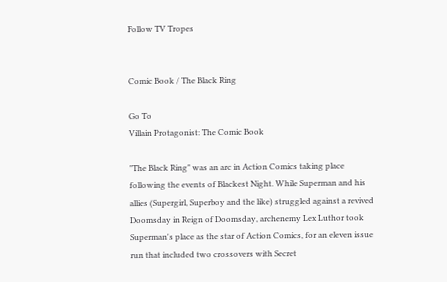Follow TV Tropes


Comic Book / The Black Ring

Go To
Villain Protagonist: The Comic Book

"The Black Ring" was an arc in Action Comics taking place following the events of Blackest Night. While Superman and his allies (Supergirl, Superboy and the like) struggled against a revived Doomsday in Reign of Doomsday, archenemy Lex Luthor took Superman's place as the star of Action Comics, for an eleven issue run that included two crossovers with Secret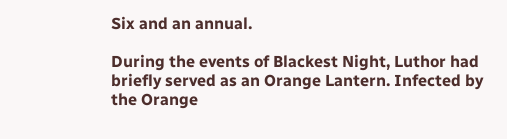Six and an annual.

During the events of Blackest Night, Luthor had briefly served as an Orange Lantern. Infected by the Orange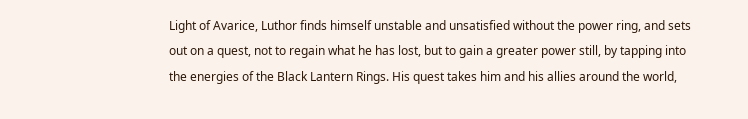Light of Avarice, Luthor finds himself unstable and unsatisfied without the power ring, and sets out on a quest, not to regain what he has lost, but to gain a greater power still, by tapping into the energies of the Black Lantern Rings. His quest takes him and his allies around the world,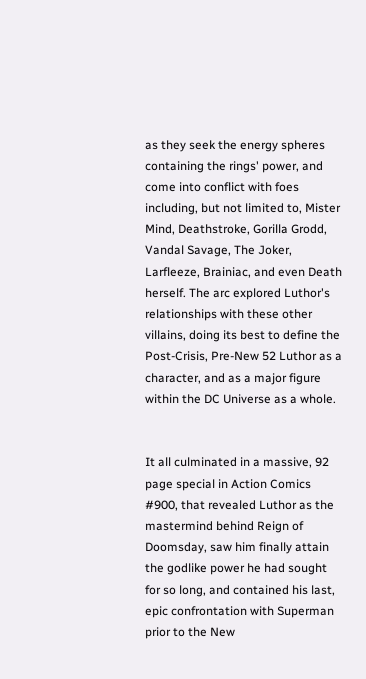as they seek the energy spheres containing the rings' power, and come into conflict with foes including, but not limited to, Mister Mind, Deathstroke, Gorilla Grodd, Vandal Savage, The Joker, Larfleeze, Brainiac, and even Death herself. The arc explored Luthor's relationships with these other villains, doing its best to define the Post-Crisis, Pre-New 52 Luthor as a character, and as a major figure within the DC Universe as a whole.


It all culminated in a massive, 92 page special in Action Comics #900, that revealed Luthor as the mastermind behind Reign of Doomsday, saw him finally attain the godlike power he had sought for so long, and contained his last, epic confrontation with Superman prior to the New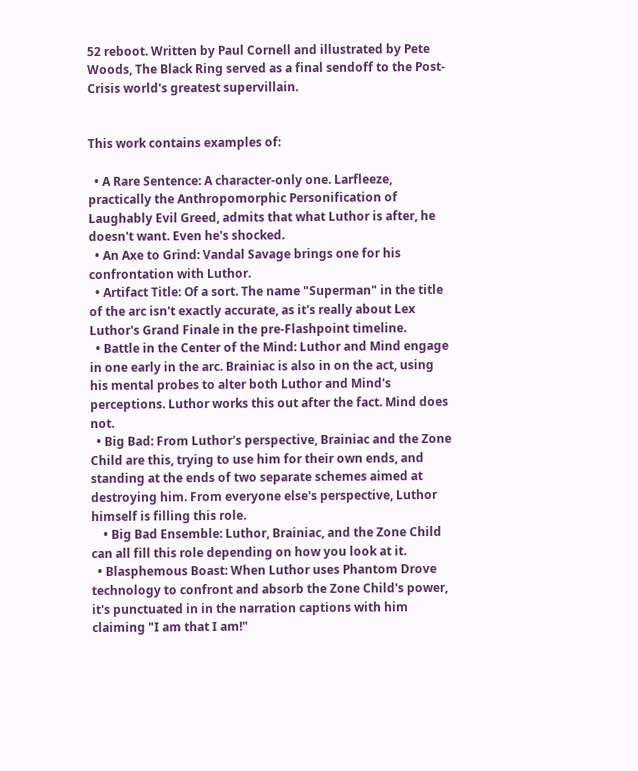52 reboot. Written by Paul Cornell and illustrated by Pete Woods, The Black Ring served as a final sendoff to the Post-Crisis world's greatest supervillain.


This work contains examples of:

  • A Rare Sentence: A character-only one. Larfleeze, practically the Anthropomorphic Personification of Laughably Evil Greed, admits that what Luthor is after, he doesn't want. Even he's shocked.
  • An Axe to Grind: Vandal Savage brings one for his confrontation with Luthor.
  • Artifact Title: Of a sort. The name "Superman" in the title of the arc isn't exactly accurate, as it's really about Lex Luthor's Grand Finale in the pre-Flashpoint timeline.
  • Battle in the Center of the Mind: Luthor and Mind engage in one early in the arc. Brainiac is also in on the act, using his mental probes to alter both Luthor and Mind's perceptions. Luthor works this out after the fact. Mind does not.
  • Big Bad: From Luthor's perspective, Brainiac and the Zone Child are this, trying to use him for their own ends, and standing at the ends of two separate schemes aimed at destroying him. From everyone else's perspective, Luthor himself is filling this role.
    • Big Bad Ensemble: Luthor, Brainiac, and the Zone Child can all fill this role depending on how you look at it.
  • Blasphemous Boast: When Luthor uses Phantom Drove technology to confront and absorb the Zone Child's power, it's punctuated in in the narration captions with him claiming "I am that I am!"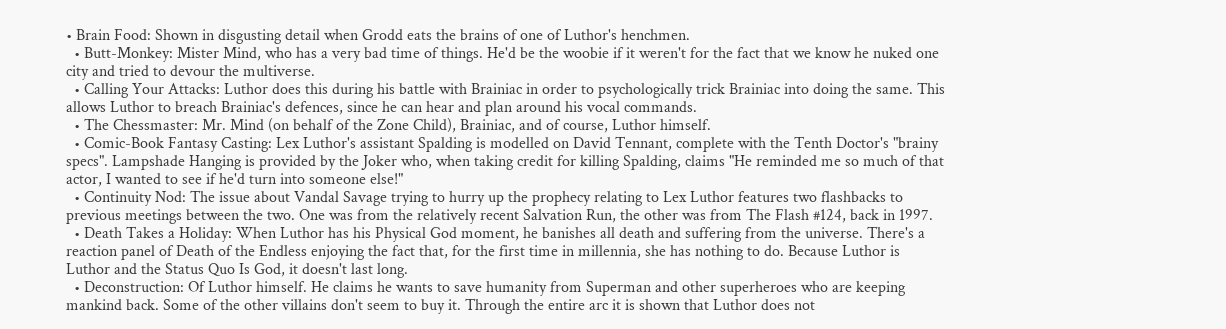• Brain Food: Shown in disgusting detail when Grodd eats the brains of one of Luthor's henchmen.
  • Butt-Monkey: Mister Mind, who has a very bad time of things. He'd be the woobie if it weren't for the fact that we know he nuked one city and tried to devour the multiverse.
  • Calling Your Attacks: Luthor does this during his battle with Brainiac in order to psychologically trick Brainiac into doing the same. This allows Luthor to breach Brainiac's defences, since he can hear and plan around his vocal commands.
  • The Chessmaster: Mr. Mind (on behalf of the Zone Child), Brainiac, and of course, Luthor himself.
  • Comic-Book Fantasy Casting: Lex Luthor's assistant Spalding is modelled on David Tennant, complete with the Tenth Doctor's "brainy specs". Lampshade Hanging is provided by the Joker who, when taking credit for killing Spalding, claims "He reminded me so much of that actor, I wanted to see if he'd turn into someone else!"
  • Continuity Nod: The issue about Vandal Savage trying to hurry up the prophecy relating to Lex Luthor features two flashbacks to previous meetings between the two. One was from the relatively recent Salvation Run, the other was from The Flash #124, back in 1997.
  • Death Takes a Holiday: When Luthor has his Physical God moment, he banishes all death and suffering from the universe. There's a reaction panel of Death of the Endless enjoying the fact that, for the first time in millennia, she has nothing to do. Because Luthor is Luthor and the Status Quo Is God, it doesn't last long.
  • Deconstruction: Of Luthor himself. He claims he wants to save humanity from Superman and other superheroes who are keeping mankind back. Some of the other villains don't seem to buy it. Through the entire arc it is shown that Luthor does not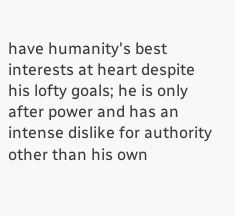have humanity's best interests at heart despite his lofty goals; he is only after power and has an intense dislike for authority other than his own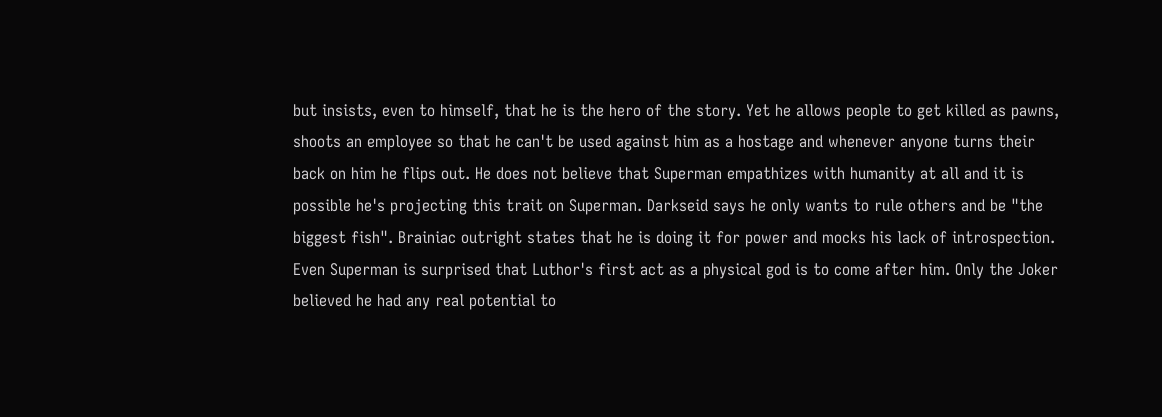but insists, even to himself, that he is the hero of the story. Yet he allows people to get killed as pawns, shoots an employee so that he can't be used against him as a hostage and whenever anyone turns their back on him he flips out. He does not believe that Superman empathizes with humanity at all and it is possible he's projecting this trait on Superman. Darkseid says he only wants to rule others and be "the biggest fish". Brainiac outright states that he is doing it for power and mocks his lack of introspection. Even Superman is surprised that Luthor's first act as a physical god is to come after him. Only the Joker believed he had any real potential to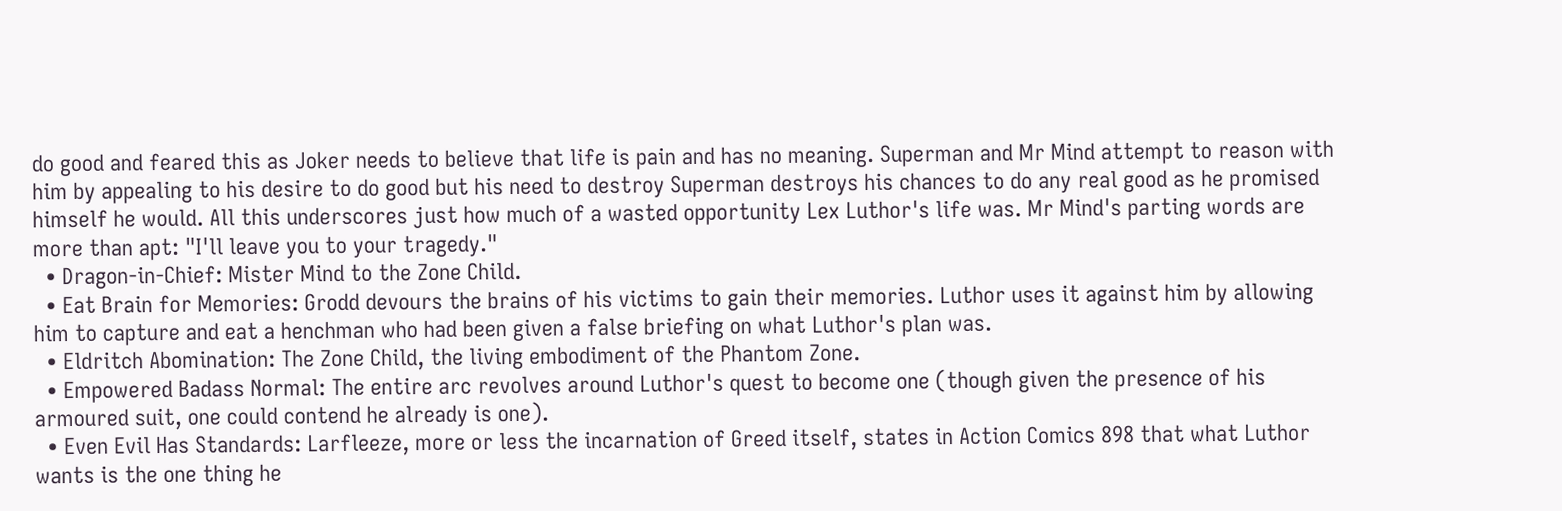do good and feared this as Joker needs to believe that life is pain and has no meaning. Superman and Mr Mind attempt to reason with him by appealing to his desire to do good but his need to destroy Superman destroys his chances to do any real good as he promised himself he would. All this underscores just how much of a wasted opportunity Lex Luthor's life was. Mr Mind's parting words are more than apt: "I'll leave you to your tragedy."
  • Dragon-in-Chief: Mister Mind to the Zone Child.
  • Eat Brain for Memories: Grodd devours the brains of his victims to gain their memories. Luthor uses it against him by allowing him to capture and eat a henchman who had been given a false briefing on what Luthor's plan was.
  • Eldritch Abomination: The Zone Child, the living embodiment of the Phantom Zone.
  • Empowered Badass Normal: The entire arc revolves around Luthor's quest to become one (though given the presence of his armoured suit, one could contend he already is one).
  • Even Evil Has Standards: Larfleeze, more or less the incarnation of Greed itself, states in Action Comics 898 that what Luthor wants is the one thing he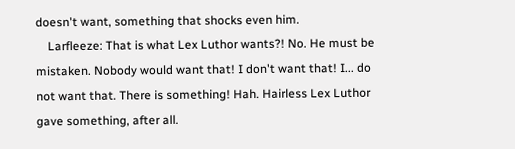doesn't want, something that shocks even him.
    Larfleeze: That is what Lex Luthor wants?! No. He must be mistaken. Nobody would want that! I don't want that! I... do not want that. There is something! Hah. Hairless Lex Luthor gave something, after all.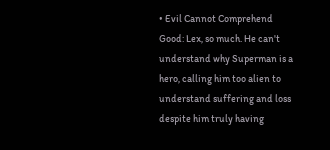• Evil Cannot Comprehend Good: Lex, so much. He can't understand why Superman is a hero, calling him too alien to understand suffering and loss despite him truly having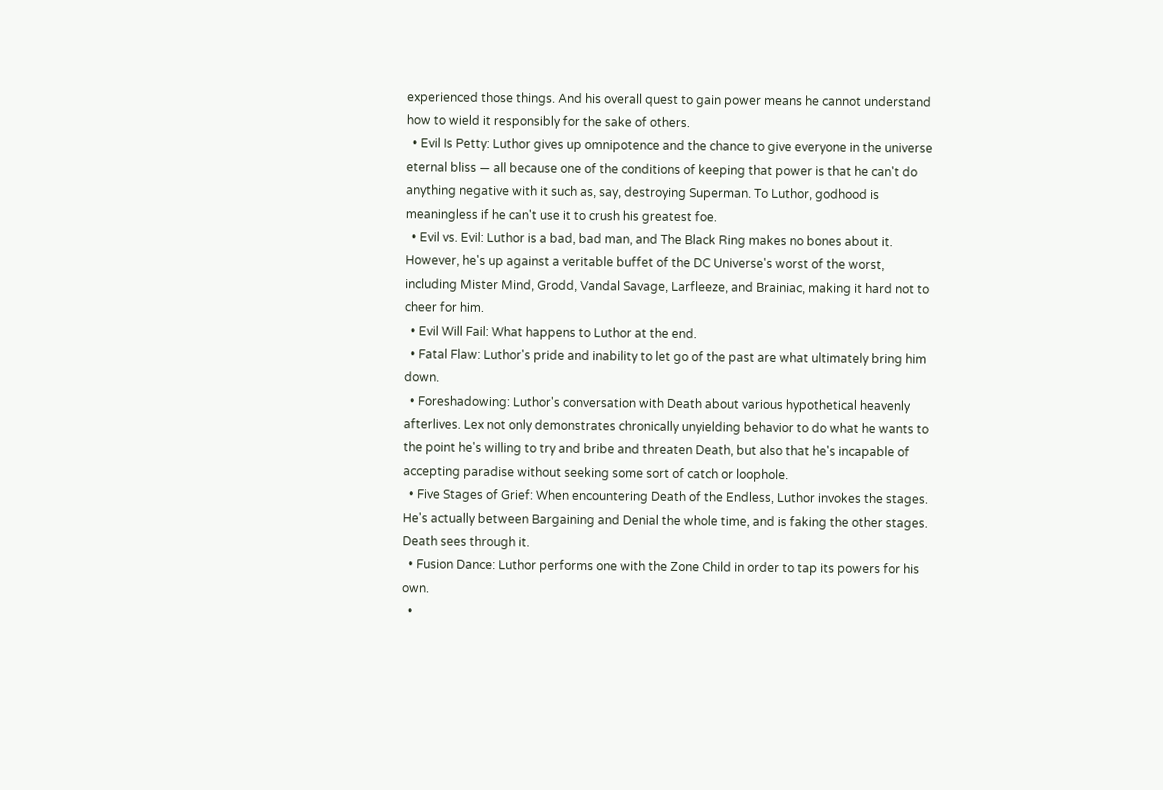experienced those things. And his overall quest to gain power means he cannot understand how to wield it responsibly for the sake of others.
  • Evil Is Petty: Luthor gives up omnipotence and the chance to give everyone in the universe eternal bliss — all because one of the conditions of keeping that power is that he can't do anything negative with it such as, say, destroying Superman. To Luthor, godhood is meaningless if he can't use it to crush his greatest foe.
  • Evil vs. Evil: Luthor is a bad, bad man, and The Black Ring makes no bones about it. However, he's up against a veritable buffet of the DC Universe's worst of the worst, including Mister Mind, Grodd, Vandal Savage, Larfleeze, and Brainiac, making it hard not to cheer for him.
  • Evil Will Fail: What happens to Luthor at the end.
  • Fatal Flaw: Luthor's pride and inability to let go of the past are what ultimately bring him down.
  • Foreshadowing: Luthor's conversation with Death about various hypothetical heavenly afterlives. Lex not only demonstrates chronically unyielding behavior to do what he wants to the point he's willing to try and bribe and threaten Death, but also that he's incapable of accepting paradise without seeking some sort of catch or loophole.
  • Five Stages of Grief: When encountering Death of the Endless, Luthor invokes the stages. He's actually between Bargaining and Denial the whole time, and is faking the other stages. Death sees through it.
  • Fusion Dance: Luthor performs one with the Zone Child in order to tap its powers for his own.
  •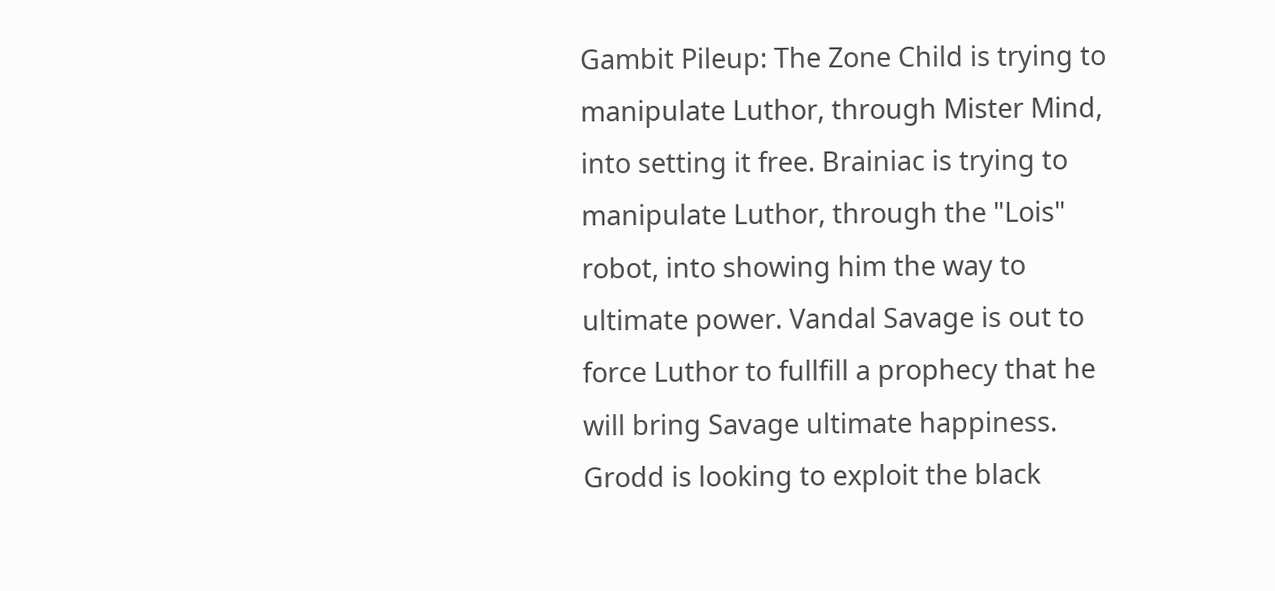Gambit Pileup: The Zone Child is trying to manipulate Luthor, through Mister Mind, into setting it free. Brainiac is trying to manipulate Luthor, through the "Lois" robot, into showing him the way to ultimate power. Vandal Savage is out to force Luthor to fullfill a prophecy that he will bring Savage ultimate happiness. Grodd is looking to exploit the black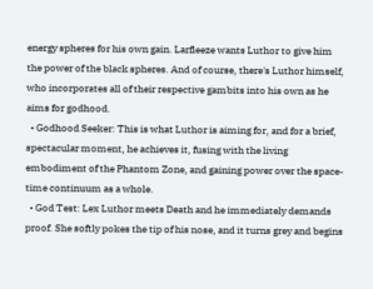energy spheres for his own gain. Larfleeze wants Luthor to give him the power of the black spheres. And of course, there's Luthor himself, who incorporates all of their respective gambits into his own as he aims for godhood.
  • Godhood Seeker: This is what Luthor is aiming for, and for a brief, spectacular moment, he achieves it, fusing with the living embodiment of the Phantom Zone, and gaining power over the space-time continuum as a whole.
  • God Test: Lex Luthor meets Death and he immediately demands proof. She softly pokes the tip of his nose, and it turns grey and begins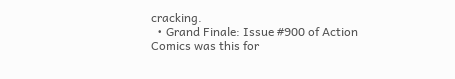cracking.
  • Grand Finale: Issue #900 of Action Comics was this for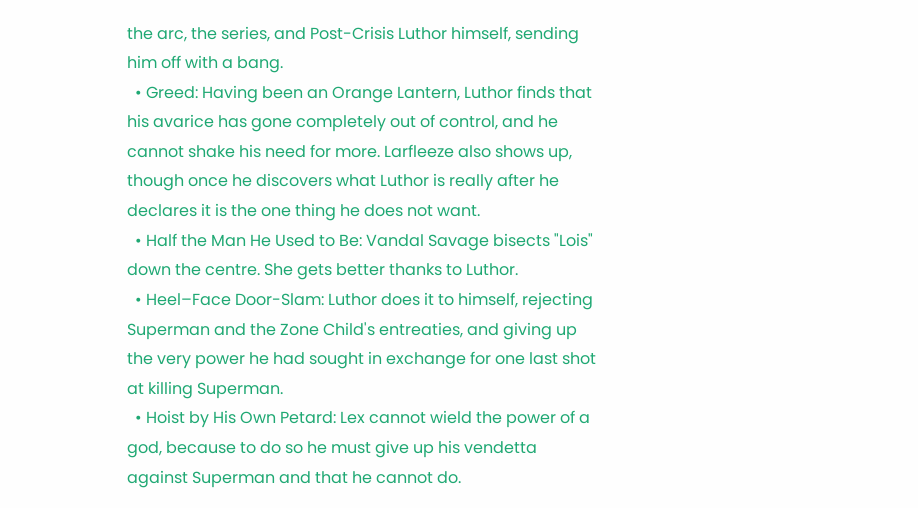the arc, the series, and Post-Crisis Luthor himself, sending him off with a bang.
  • Greed: Having been an Orange Lantern, Luthor finds that his avarice has gone completely out of control, and he cannot shake his need for more. Larfleeze also shows up, though once he discovers what Luthor is really after he declares it is the one thing he does not want.
  • Half the Man He Used to Be: Vandal Savage bisects "Lois" down the centre. She gets better thanks to Luthor.
  • Heel–Face Door-Slam: Luthor does it to himself, rejecting Superman and the Zone Child's entreaties, and giving up the very power he had sought in exchange for one last shot at killing Superman.
  • Hoist by His Own Petard: Lex cannot wield the power of a god, because to do so he must give up his vendetta against Superman and that he cannot do.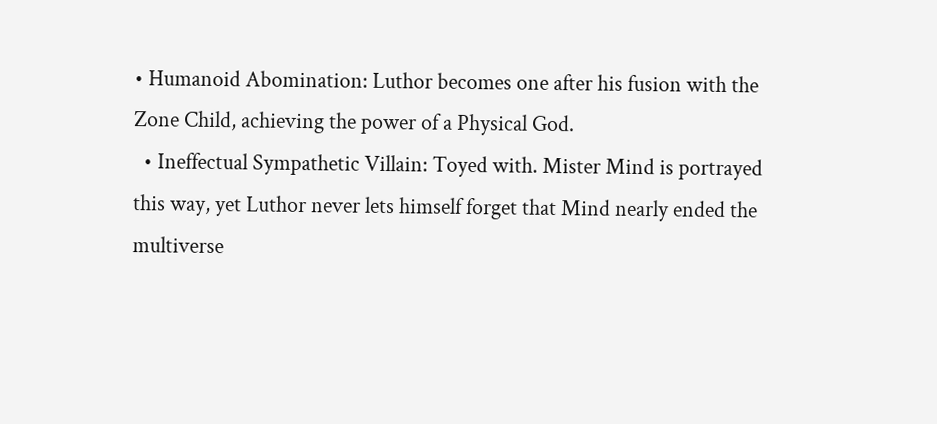• Humanoid Abomination: Luthor becomes one after his fusion with the Zone Child, achieving the power of a Physical God.
  • Ineffectual Sympathetic Villain: Toyed with. Mister Mind is portrayed this way, yet Luthor never lets himself forget that Mind nearly ended the multiverse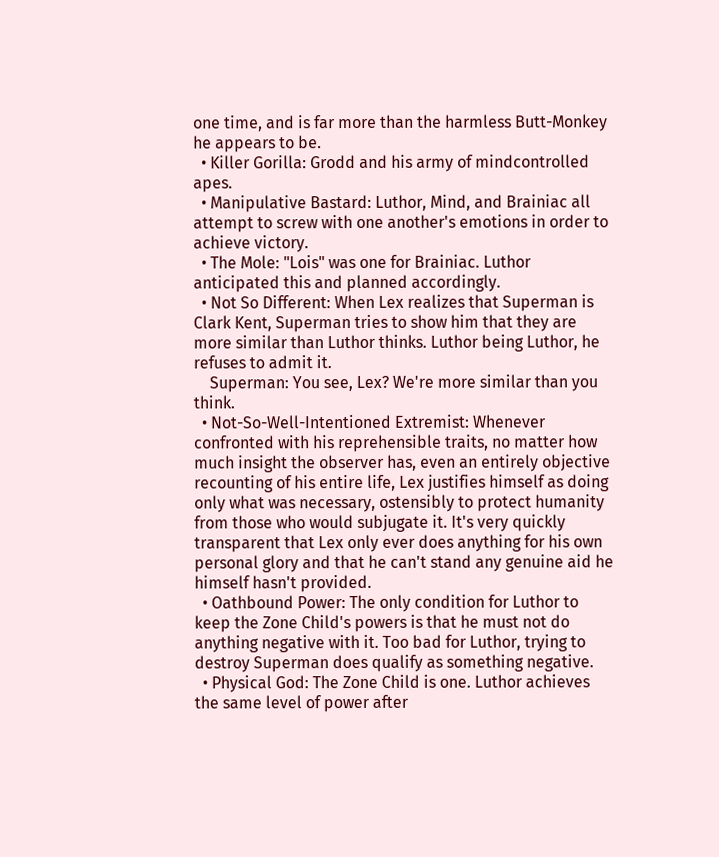one time, and is far more than the harmless Butt-Monkey he appears to be.
  • Killer Gorilla: Grodd and his army of mindcontrolled apes.
  • Manipulative Bastard: Luthor, Mind, and Brainiac all attempt to screw with one another's emotions in order to achieve victory.
  • The Mole: "Lois" was one for Brainiac. Luthor anticipated this and planned accordingly.
  • Not So Different: When Lex realizes that Superman is Clark Kent, Superman tries to show him that they are more similar than Luthor thinks. Luthor being Luthor, he refuses to admit it.
    Superman: You see, Lex? We're more similar than you think.
  • Not-So-Well-Intentioned Extremist: Whenever confronted with his reprehensible traits, no matter how much insight the observer has, even an entirely objective recounting of his entire life, Lex justifies himself as doing only what was necessary, ostensibly to protect humanity from those who would subjugate it. It's very quickly transparent that Lex only ever does anything for his own personal glory and that he can't stand any genuine aid he himself hasn't provided.
  • Oathbound Power: The only condition for Luthor to keep the Zone Child's powers is that he must not do anything negative with it. Too bad for Luthor, trying to destroy Superman does qualify as something negative.
  • Physical God: The Zone Child is one. Luthor achieves the same level of power after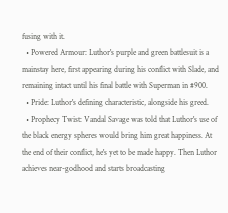fusing with it.
  • Powered Armour: Luthor's purple and green battlesuit is a mainstay here, first appearing during his conflict with Slade, and remaining intact until his final battle with Superman in #900.
  • Pride: Luthor's defining characteristic, alongside his greed.
  • Prophecy Twist: Vandal Savage was told that Luthor's use of the black energy spheres would bring him great happiness. At the end of their conflict, he's yet to be made happy. Then Luthor achieves near-godhood and starts broadcasting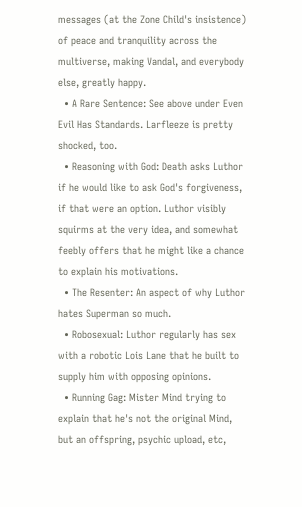messages (at the Zone Child's insistence) of peace and tranquility across the multiverse, making Vandal, and everybody else, greatly happy.
  • A Rare Sentence: See above under Even Evil Has Standards. Larfleeze is pretty shocked, too.
  • Reasoning with God: Death asks Luthor if he would like to ask God's forgiveness, if that were an option. Luthor visibly squirms at the very idea, and somewhat feebly offers that he might like a chance to explain his motivations.
  • The Resenter: An aspect of why Luthor hates Superman so much.
  • Robosexual: Luthor regularly has sex with a robotic Lois Lane that he built to supply him with opposing opinions.
  • Running Gag: Mister Mind trying to explain that he's not the original Mind, but an offspring, psychic upload, etc,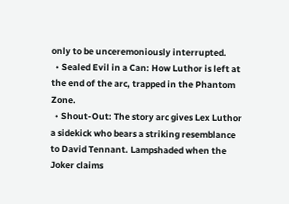only to be unceremoniously interrupted.
  • Sealed Evil in a Can: How Luthor is left at the end of the arc, trapped in the Phantom Zone.
  • Shout-Out: The story arc gives Lex Luthor a sidekick who bears a striking resemblance to David Tennant. Lampshaded when the Joker claims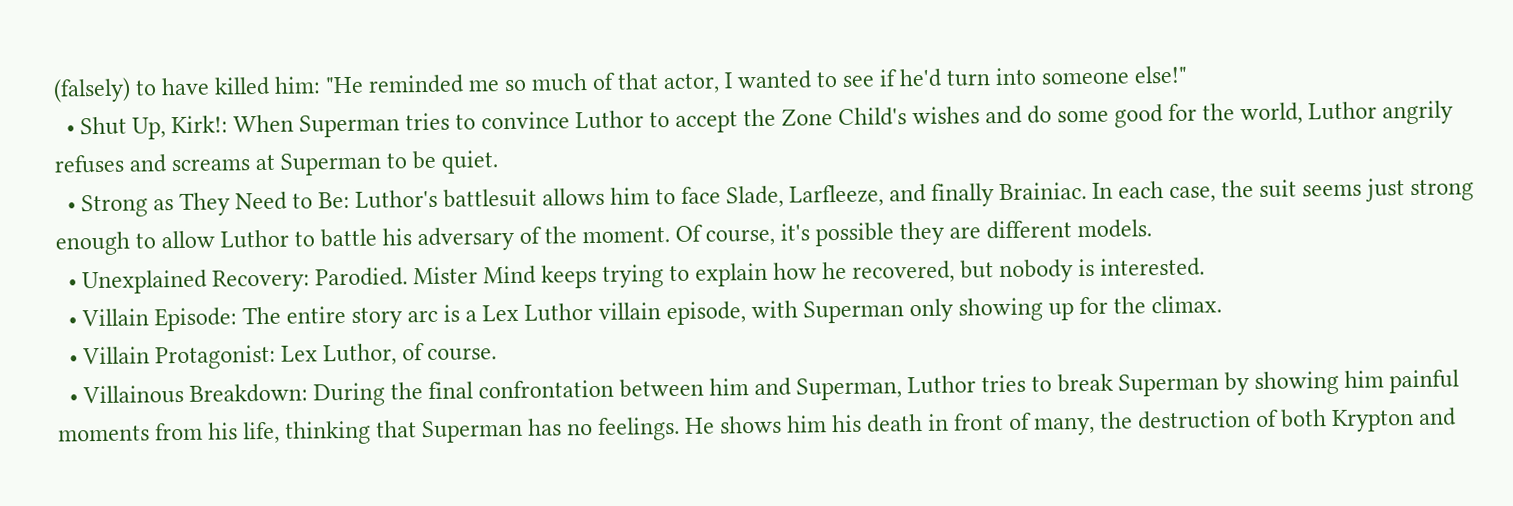(falsely) to have killed him: "He reminded me so much of that actor, I wanted to see if he'd turn into someone else!"
  • Shut Up, Kirk!: When Superman tries to convince Luthor to accept the Zone Child's wishes and do some good for the world, Luthor angrily refuses and screams at Superman to be quiet.
  • Strong as They Need to Be: Luthor's battlesuit allows him to face Slade, Larfleeze, and finally Brainiac. In each case, the suit seems just strong enough to allow Luthor to battle his adversary of the moment. Of course, it's possible they are different models.
  • Unexplained Recovery: Parodied. Mister Mind keeps trying to explain how he recovered, but nobody is interested.
  • Villain Episode: The entire story arc is a Lex Luthor villain episode, with Superman only showing up for the climax.
  • Villain Protagonist: Lex Luthor, of course.
  • Villainous Breakdown: During the final confrontation between him and Superman, Luthor tries to break Superman by showing him painful moments from his life, thinking that Superman has no feelings. He shows him his death in front of many, the destruction of both Krypton and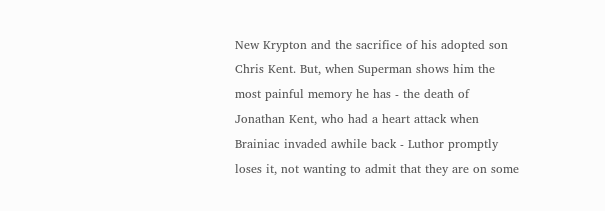New Krypton and the sacrifice of his adopted son Chris Kent. But, when Superman shows him the most painful memory he has - the death of Jonathan Kent, who had a heart attack when Brainiac invaded awhile back - Luthor promptly loses it, not wanting to admit that they are on some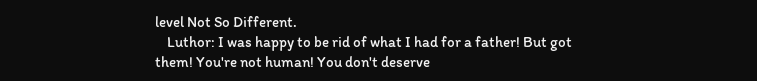level Not So Different.
    Luthor: I was happy to be rid of what I had for a father! But got them! You're not human! You don't deserve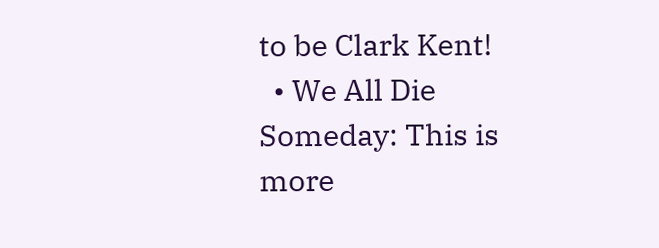to be Clark Kent!
  • We All Die Someday: This is more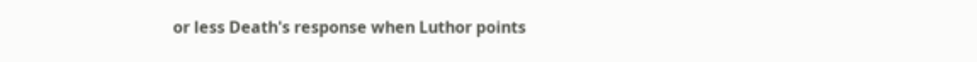or less Death's response when Luthor points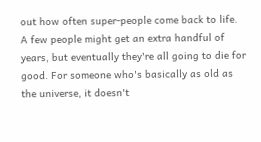out how often super-people come back to life. A few people might get an extra handful of years, but eventually they're all going to die for good. For someone who's basically as old as the universe, it doesn't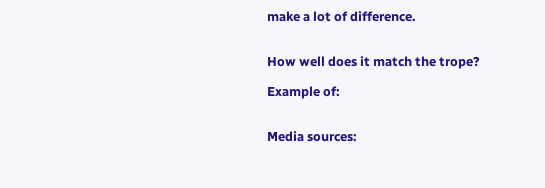make a lot of difference.


How well does it match the trope?

Example of:


Media sources: